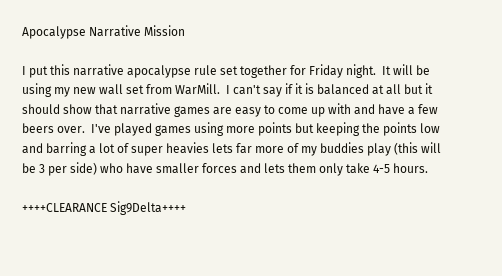Apocalypse Narrative Mission

I put this narrative apocalypse rule set together for Friday night.  It will be using my new wall set from WarMill.  I can't say if it is balanced at all but it should show that narrative games are easy to come up with and have a few beers over.  I've played games using more points but keeping the points low and barring a lot of super heavies lets far more of my buddies play (this will be 3 per side) who have smaller forces and lets them only take 4-5 hours.

++++CLEARANCE Sig9Delta++++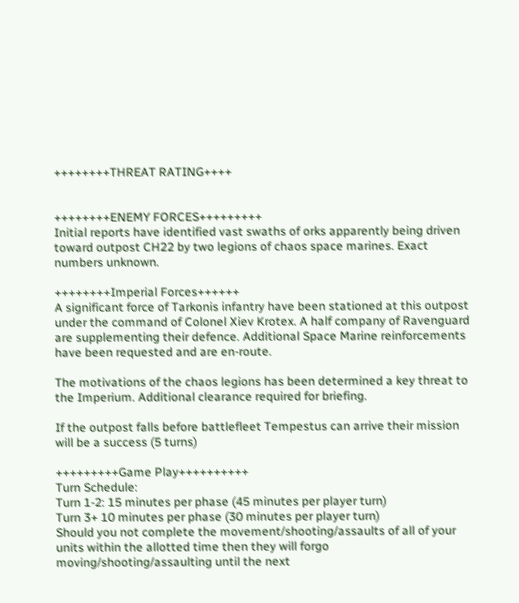++++++++THREAT RATING++++


++++++++ENEMY FORCES+++++++++
Initial reports have identified vast swaths of orks apparently being driven toward outpost CH22 by two legions of chaos space marines. Exact numbers unknown.

++++++++Imperial Forces++++++
A significant force of Tarkonis infantry have been stationed at this outpost under the command of Colonel Xiev Krotex. A half company of Ravenguard are supplementing their defence. Additional Space Marine reinforcements have been requested and are en-route.

The motivations of the chaos legions has been determined a key threat to the Imperium. Additional clearance required for briefing.

If the outpost falls before battlefleet Tempestus can arrive their mission will be a success (5 turns)

+++++++++Game Play++++++++++
Turn Schedule:
Turn 1-2: 15 minutes per phase (45 minutes per player turn)
Turn 3+ 10 minutes per phase (30 minutes per player turn)
Should you not complete the movement/shooting/assaults of all of your units within the allotted time then they will forgo moving/shooting/assaulting until the next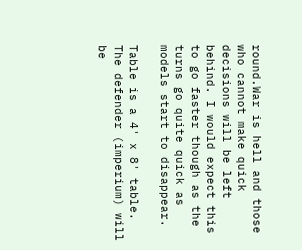round.War is hell and those who cannot make quick decisions will be left behind. I would expect this to go faster though as the turns go quite quick as models start to disappear.

Table is a 4' x 8' table.
The defender (imperium) will be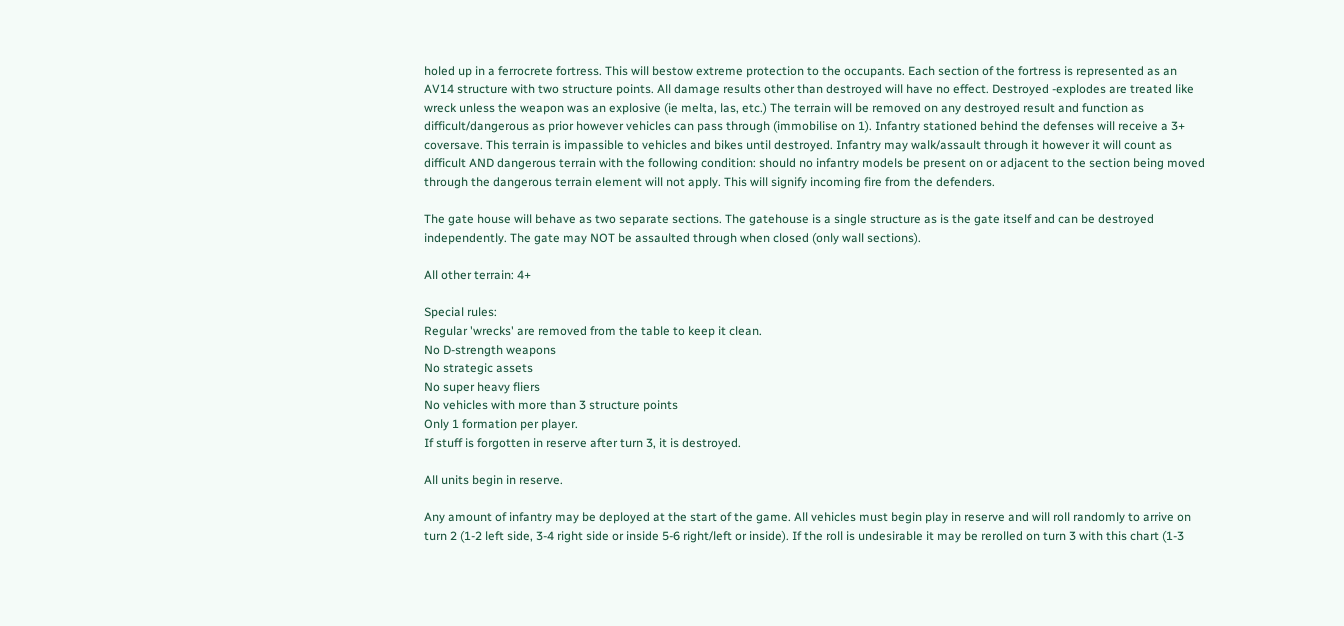holed up in a ferrocrete fortress. This will bestow extreme protection to the occupants. Each section of the fortress is represented as an AV14 structure with two structure points. All damage results other than destroyed will have no effect. Destroyed -explodes are treated like wreck unless the weapon was an explosive (ie melta, las, etc.) The terrain will be removed on any destroyed result and function as difficult/dangerous as prior however vehicles can pass through (immobilise on 1). Infantry stationed behind the defenses will receive a 3+ coversave. This terrain is impassible to vehicles and bikes until destroyed. Infantry may walk/assault through it however it will count as difficult AND dangerous terrain with the following condition: should no infantry models be present on or adjacent to the section being moved through the dangerous terrain element will not apply. This will signify incoming fire from the defenders.

The gate house will behave as two separate sections. The gatehouse is a single structure as is the gate itself and can be destroyed independently. The gate may NOT be assaulted through when closed (only wall sections).

All other terrain: 4+

Special rules:
Regular 'wrecks' are removed from the table to keep it clean.
No D-strength weapons
No strategic assets
No super heavy fliers
No vehicles with more than 3 structure points
Only 1 formation per player.
If stuff is forgotten in reserve after turn 3, it is destroyed.

All units begin in reserve.

Any amount of infantry may be deployed at the start of the game. All vehicles must begin play in reserve and will roll randomly to arrive on turn 2 (1-2 left side, 3-4 right side or inside 5-6 right/left or inside). If the roll is undesirable it may be rerolled on turn 3 with this chart (1-3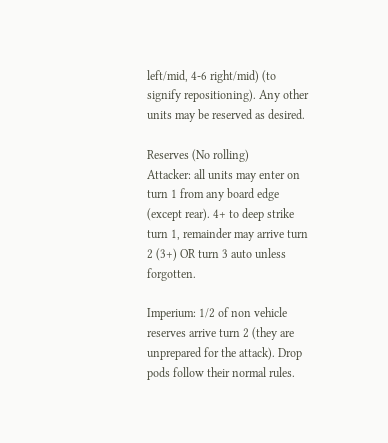left/mid, 4-6 right/mid) (to signify repositioning). Any other units may be reserved as desired.

Reserves (No rolling)
Attacker: all units may enter on turn 1 from any board edge (except rear). 4+ to deep strike turn 1, remainder may arrive turn 2 (3+) OR turn 3 auto unless forgotten.

Imperium: 1/2 of non vehicle reserves arrive turn 2 (they are unprepared for the attack). Drop pods follow their normal rules.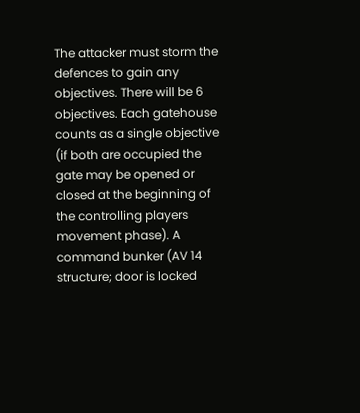The attacker must storm the defences to gain any objectives. There will be 6 objectives. Each gatehouse counts as a single objective (if both are occupied the gate may be opened or closed at the beginning of the controlling players movement phase). A command bunker (AV 14 structure; door is locked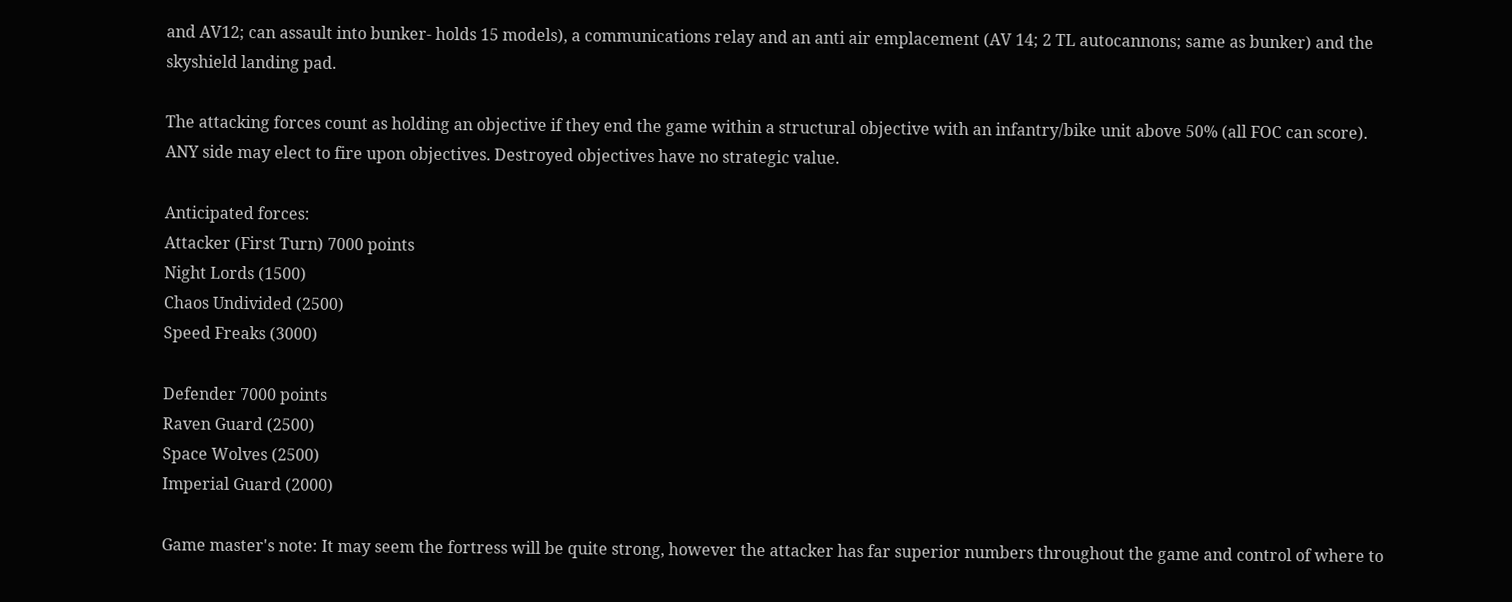and AV12; can assault into bunker- holds 15 models), a communications relay and an anti air emplacement (AV 14; 2 TL autocannons; same as bunker) and the skyshield landing pad.

The attacking forces count as holding an objective if they end the game within a structural objective with an infantry/bike unit above 50% (all FOC can score). ANY side may elect to fire upon objectives. Destroyed objectives have no strategic value.

Anticipated forces:
Attacker (First Turn) 7000 points
Night Lords (1500)
Chaos Undivided (2500)
Speed Freaks (3000)

Defender 7000 points
Raven Guard (2500)
Space Wolves (2500)
Imperial Guard (2000)

Game master's note: It may seem the fortress will be quite strong, however the attacker has far superior numbers throughout the game and control of where to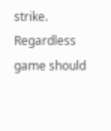strike. Regardless game should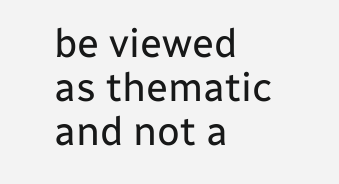be viewed as thematic and not a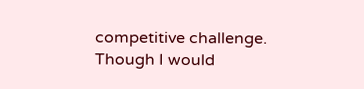competitive challenge. Though I would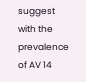suggest with the prevalence of AV 14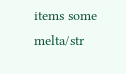items some melta/str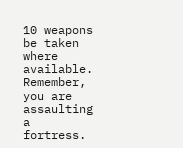10 weapons be taken where available. Remember, you are assaulting a fortress.